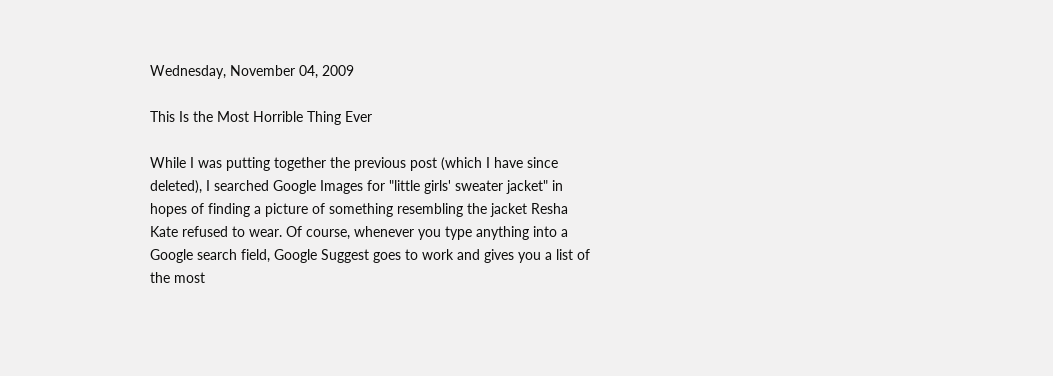Wednesday, November 04, 2009

This Is the Most Horrible Thing Ever

While I was putting together the previous post (which I have since deleted), I searched Google Images for "little girls' sweater jacket" in hopes of finding a picture of something resembling the jacket Resha Kate refused to wear. Of course, whenever you type anything into a Google search field, Google Suggest goes to work and gives you a list of the most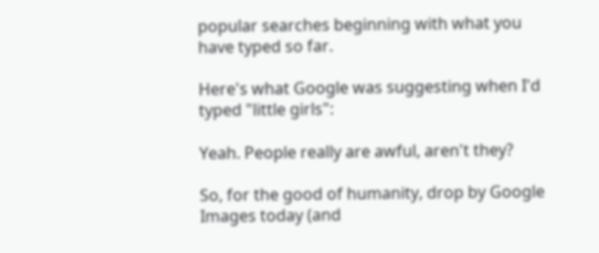popular searches beginning with what you have typed so far.

Here's what Google was suggesting when I'd typed "little girls":

Yeah. People really are awful, aren't they?

So, for the good of humanity, drop by Google Images today (and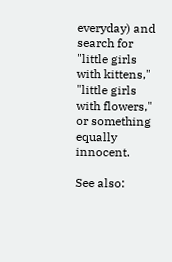everyday) and search for "little girls with kittens," "little girls with flowers," or something equally innocent.

See also: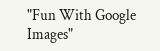"Fun With Google Images"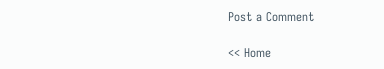Post a Comment

<< Home